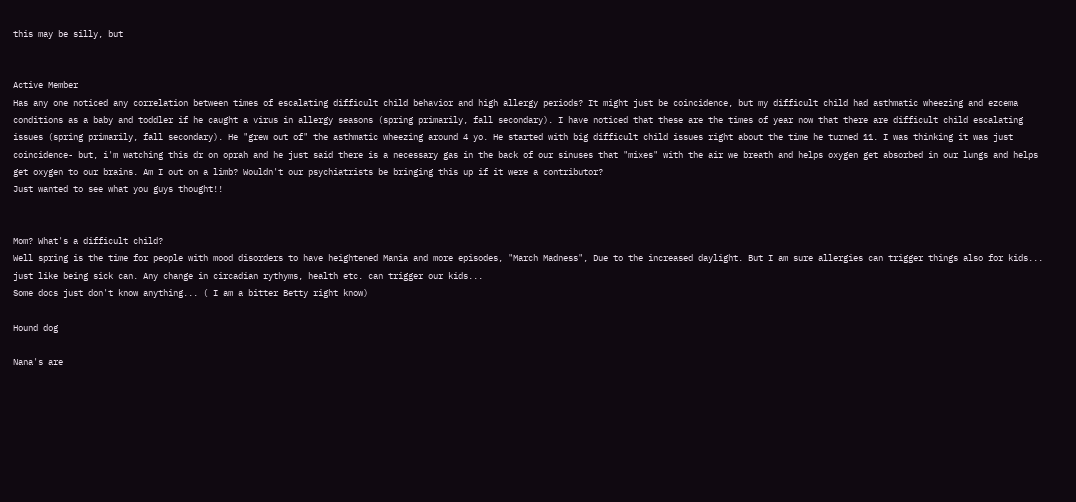this may be silly, but


Active Member
Has any one noticed any correlation between times of escalating difficult child behavior and high allergy periods? It might just be coincidence, but my difficult child had asthmatic wheezing and ezcema conditions as a baby and toddler if he caught a virus in allergy seasons (spring primarily, fall secondary). I have noticed that these are the times of year now that there are difficult child escalating issues (spring primarily, fall secondary). He "grew out of" the asthmatic wheezing around 4 yo. He started with big difficult child issues right about the time he turned 11. I was thinking it was just coincidence- but, i'm watching this dr on oprah and he just said there is a necessary gas in the back of our sinuses that "mixes" with the air we breath and helps oxygen get absorbed in our lungs and helps get oxygen to our brains. Am I out on a limb? Wouldn't our psychiatrists be bringing this up if it were a contributor?
Just wanted to see what you guys thought!!


Mom? What's a difficult child?
Well spring is the time for people with mood disorders to have heightened Mania and more episodes, "March Madness", Due to the increased daylight. But I am sure allergies can trigger things also for kids... just like being sick can. Any change in circadian rythyms, health etc. can trigger our kids...
Some docs just don't know anything... ( I am a bitter Betty right know)

Hound dog

Nana's are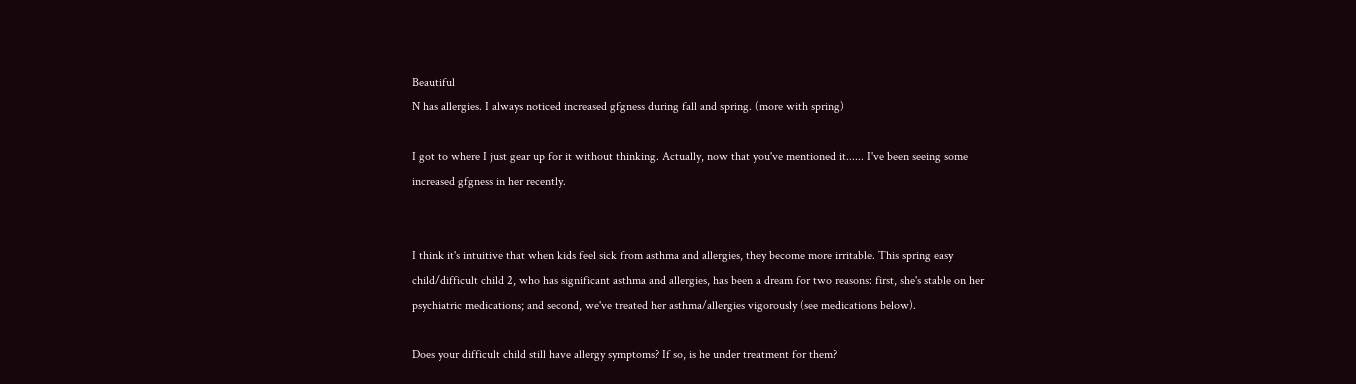Beautiful
N has allergies. I always noticed increased gfgness during fall and spring. (more with spring)

I got to where I just gear up for it without thinking. Actually, now that you've mentioned it...... I've been seeing some increased gfgness in her recently.


I think it's intuitive that when kids feel sick from asthma and allergies, they become more irritable. This spring easy child/difficult child 2, who has significant asthma and allergies, has been a dream for two reasons: first, she's stable on her psychiatric medications; and second, we've treated her asthma/allergies vigorously (see medications below).

Does your difficult child still have allergy symptoms? If so, is he under treatment for them?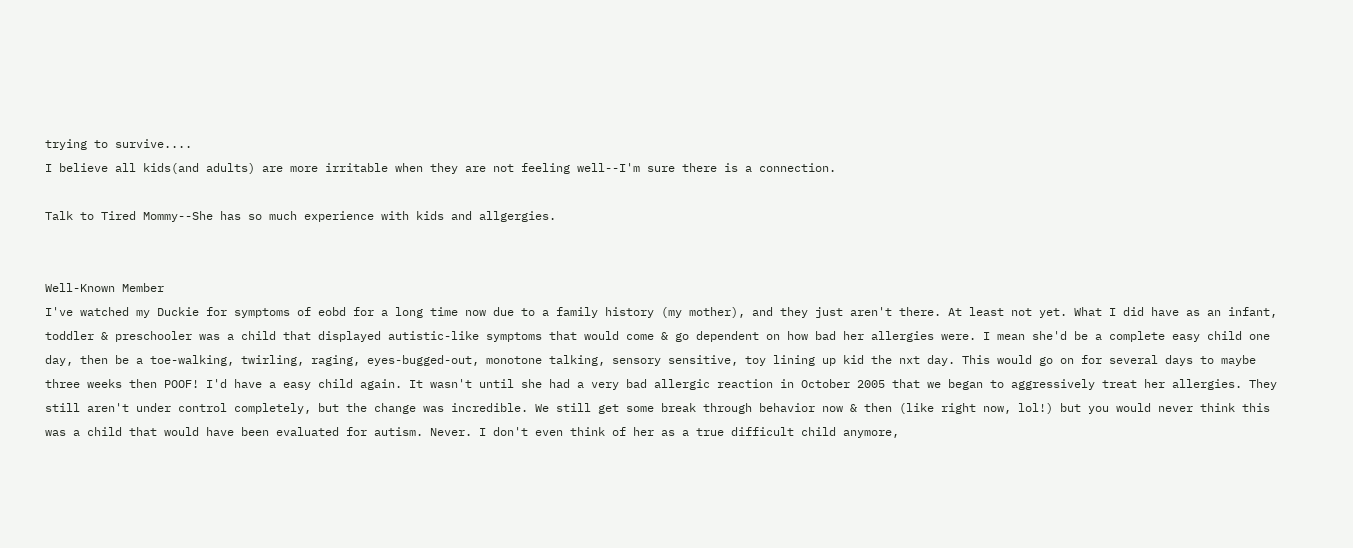trying to survive....
I believe all kids(and adults) are more irritable when they are not feeling well--I'm sure there is a connection.

Talk to Tired Mommy--She has so much experience with kids and allgergies.


Well-Known Member
I've watched my Duckie for symptoms of eobd for a long time now due to a family history (my mother), and they just aren't there. At least not yet. What I did have as an infant, toddler & preschooler was a child that displayed autistic-like symptoms that would come & go dependent on how bad her allergies were. I mean she'd be a complete easy child one day, then be a toe-walking, twirling, raging, eyes-bugged-out, monotone talking, sensory sensitive, toy lining up kid the nxt day. This would go on for several days to maybe three weeks then POOF! I'd have a easy child again. It wasn't until she had a very bad allergic reaction in October 2005 that we began to aggressively treat her allergies. They still aren't under control completely, but the change was incredible. We still get some break through behavior now & then (like right now, lol!) but you would never think this was a child that would have been evaluated for autism. Never. I don't even think of her as a true difficult child anymore,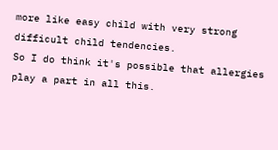more like easy child with very strong difficult child tendencies.
So I do think it's possible that allergies play a part in all this.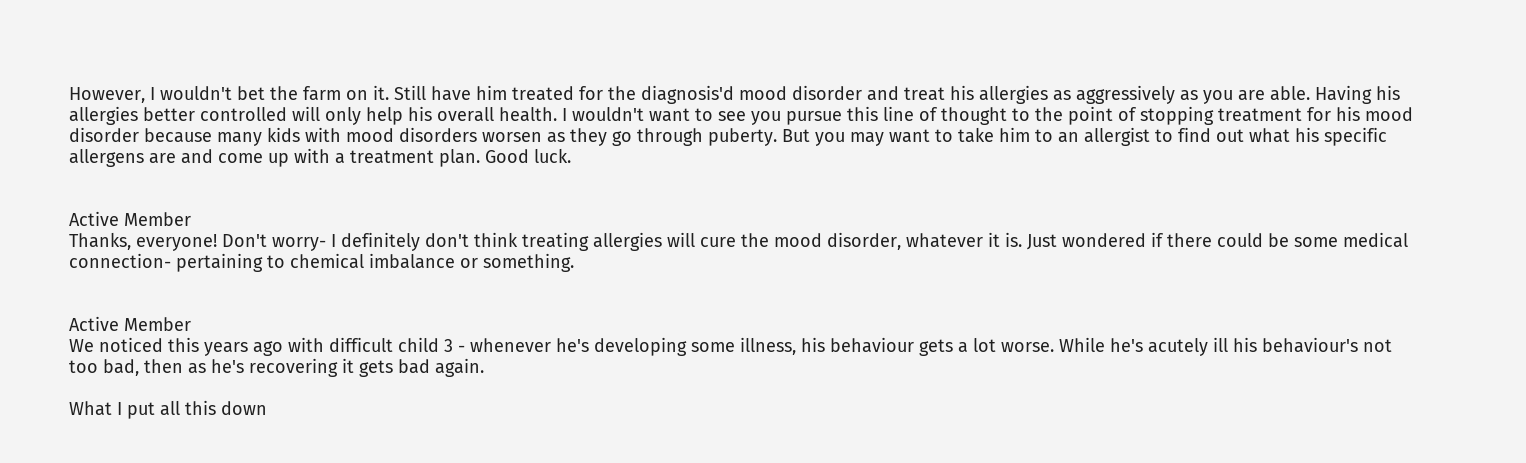However, I wouldn't bet the farm on it. Still have him treated for the diagnosis'd mood disorder and treat his allergies as aggressively as you are able. Having his allergies better controlled will only help his overall health. I wouldn't want to see you pursue this line of thought to the point of stopping treatment for his mood disorder because many kids with mood disorders worsen as they go through puberty. But you may want to take him to an allergist to find out what his specific allergens are and come up with a treatment plan. Good luck.


Active Member
Thanks, everyone! Don't worry- I definitely don't think treating allergies will cure the mood disorder, whatever it is. Just wondered if there could be some medical connection- pertaining to chemical imbalance or something.


Active Member
We noticed this years ago with difficult child 3 - whenever he's developing some illness, his behaviour gets a lot worse. While he's acutely ill his behaviour's not too bad, then as he's recovering it gets bad again.

What I put all this down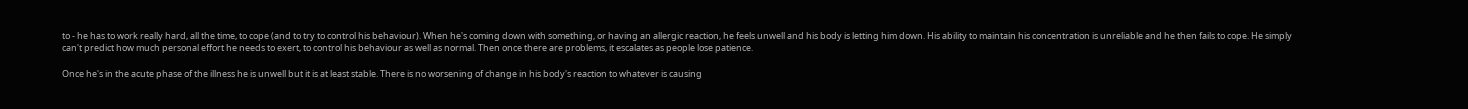to - he has to work really hard, all the time, to cope (and to try to control his behaviour). When he's coming down with something, or having an allergic reaction, he feels unwell and his body is letting him down. His ability to maintain his concentration is unreliable and he then fails to cope. He simply can't predict how much personal effort he needs to exert, to control his behaviour as well as normal. Then once there are problems, it escalates as people lose patience.

Once he's in the acute phase of the illness he is unwell but it is at least stable. There is no worsening of change in his body's reaction to whatever is causing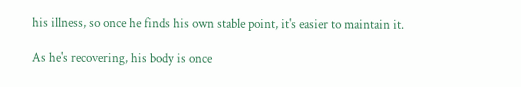his illness, so once he finds his own stable point, it's easier to maintain it.

As he's recovering, his body is once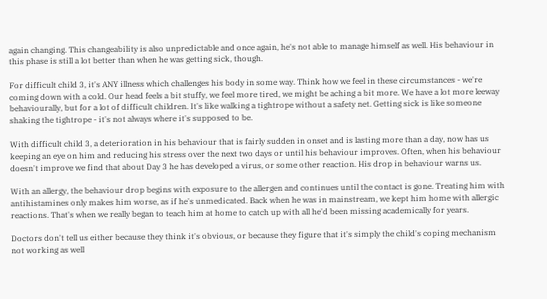again changing. This changeability is also unpredictable and once again, he's not able to manage himself as well. His behaviour in this phase is still a lot better than when he was getting sick, though.

For difficult child 3, it's ANY illness which challenges his body in some way. Think how we feel in these circumstances - we're coming down with a cold. Our head feels a bit stuffy, we feel more tired, we might be aching a bit more. We have a lot more leeway behaviourally, but for a lot of difficult children. It's like walking a tightrope without a safety net. Getting sick is like someone shaking the tightrope - it's not always where it's supposed to be.

With difficult child 3, a deterioration in his behaviour that is fairly sudden in onset and is lasting more than a day, now has us keeping an eye on him and reducing his stress over the next two days or until his behaviour improves. Often, when his behaviour doesn't improve we find that about Day 3 he has developed a virus, or some other reaction. His drop in behaviour warns us.

With an allergy, the behaviour drop begins with exposure to the allergen and continues until the contact is gone. Treating him with antihistamines only makes him worse, as if he's unmedicated. Back when he was in mainstream, we kept him home with allergic reactions. That's when we really began to teach him at home to catch up with all he'd been missing academically for years.

Doctors don't tell us either because they think it's obvious, or because they figure that it's simply the child's coping mechanism not working as well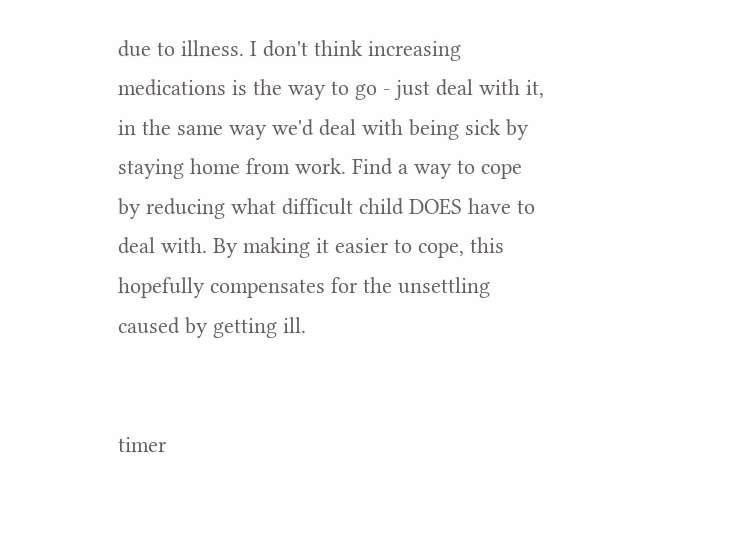due to illness. I don't think increasing medications is the way to go - just deal with it, in the same way we'd deal with being sick by staying home from work. Find a way to cope by reducing what difficult child DOES have to deal with. By making it easier to cope, this hopefully compensates for the unsettling caused by getting ill.


timer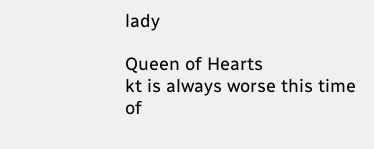lady

Queen of Hearts
kt is always worse this time of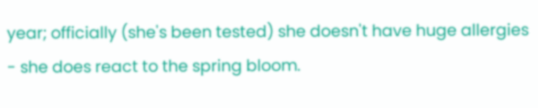year; officially (she's been tested) she doesn't have huge allergies - she does react to the spring bloom.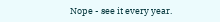Nope - see it every year.